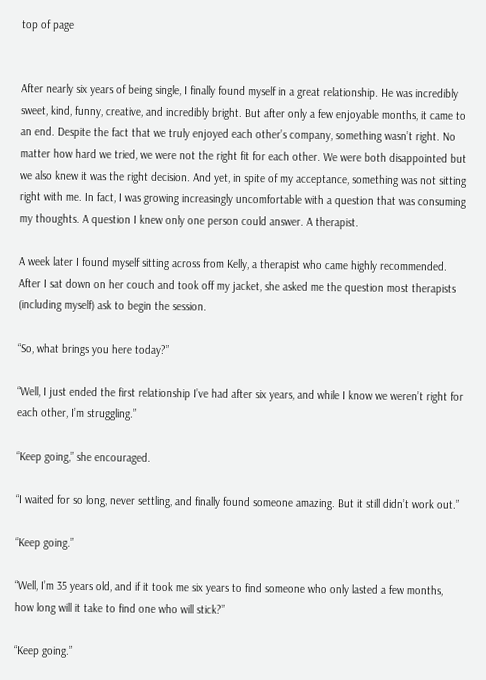top of page


After nearly six years of being single, I finally found myself in a great relationship. He was incredibly sweet, kind, funny, creative, and incredibly bright. But after only a few enjoyable months, it came to an end. Despite the fact that we truly enjoyed each other’s company, something wasn’t right. No matter how hard we tried, we were not the right fit for each other. We were both disappointed but we also knew it was the right decision. And yet, in spite of my acceptance, something was not sitting right with me. In fact, I was growing increasingly uncomfortable with a question that was consuming my thoughts. A question I knew only one person could answer. A therapist.

A week later I found myself sitting across from Kelly, a therapist who came highly recommended. After I sat down on her couch and took off my jacket, she asked me the question most therapists (including myself) ask to begin the session.

“So, what brings you here today?”

“Well, I just ended the first relationship I’ve had after six years, and while I know we weren’t right for each other, I’m struggling.”

“Keep going,” she encouraged.

“I waited for so long, never settling, and finally found someone amazing. But it still didn’t work out.”

“Keep going.”

“Well, I’m 35 years old, and if it took me six years to find someone who only lasted a few months, how long will it take to find one who will stick?”

“Keep going.”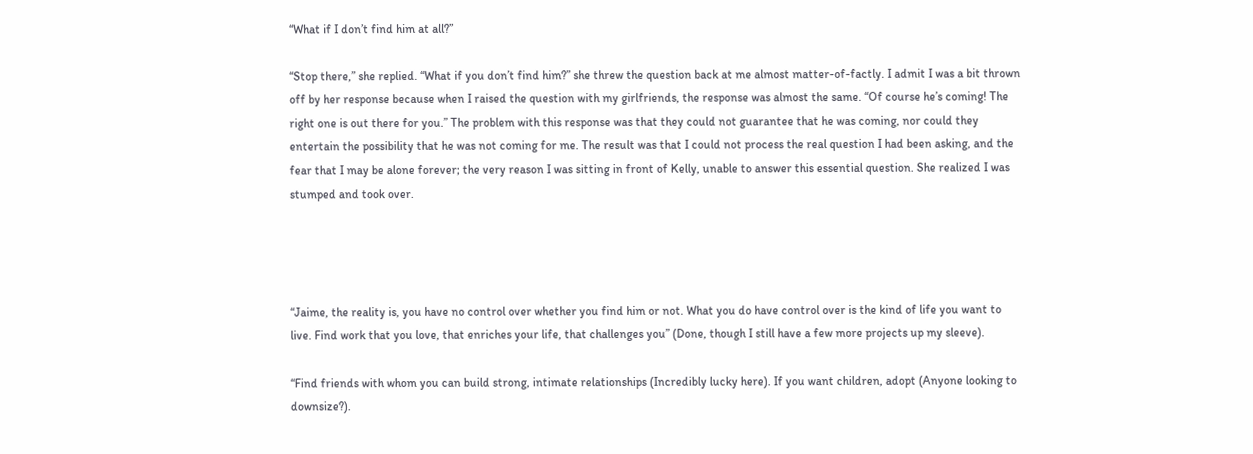“What if I don’t find him at all?”

“Stop there,” she replied. “What if you don’t find him?” she threw the question back at me almost matter-of-factly. I admit I was a bit thrown off by her response because when I raised the question with my girlfriends, the response was almost the same. “Of course he’s coming! The right one is out there for you.” The problem with this response was that they could not guarantee that he was coming, nor could they entertain the possibility that he was not coming for me. The result was that I could not process the real question I had been asking, and the fear that I may be alone forever; the very reason I was sitting in front of Kelly, unable to answer this essential question. She realized I was stumped and took over.




“Jaime, the reality is, you have no control over whether you find him or not. What you do have control over is the kind of life you want to live. Find work that you love, that enriches your life, that challenges you” (Done, though I still have a few more projects up my sleeve).

“Find friends with whom you can build strong, intimate relationships (Incredibly lucky here). If you want children, adopt (Anyone looking to downsize?).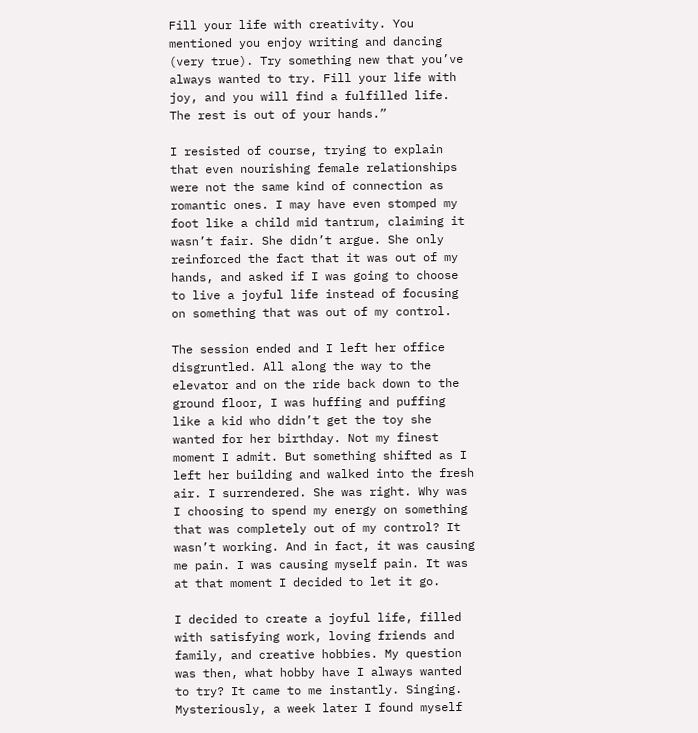Fill your life with creativity. You mentioned you enjoy writing and dancing (very true). Try something new that you’ve always wanted to try. Fill your life with joy, and you will find a fulfilled life. The rest is out of your hands.”

I resisted of course, trying to explain that even nourishing female relationships were not the same kind of connection as romantic ones. I may have even stomped my foot like a child mid tantrum, claiming it wasn’t fair. She didn’t argue. She only reinforced the fact that it was out of my hands, and asked if I was going to choose to live a joyful life instead of focusing on something that was out of my control.

The session ended and I left her office disgruntled. All along the way to the elevator and on the ride back down to the ground floor, I was huffing and puffing like a kid who didn’t get the toy she wanted for her birthday. Not my finest moment I admit. But something shifted as I left her building and walked into the fresh air. I surrendered. She was right. Why was I choosing to spend my energy on something that was completely out of my control? It wasn’t working. And in fact, it was causing me pain. I was causing myself pain. It was at that moment I decided to let it go.

I decided to create a joyful life, filled with satisfying work, loving friends and family, and creative hobbies. My question was then, what hobby have I always wanted to try? It came to me instantly. Singing. Mysteriously, a week later I found myself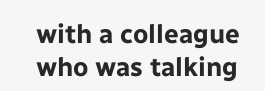with a colleague who was talking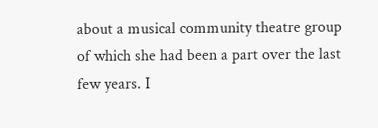about a musical community theatre group of which she had been a part over the last few years. I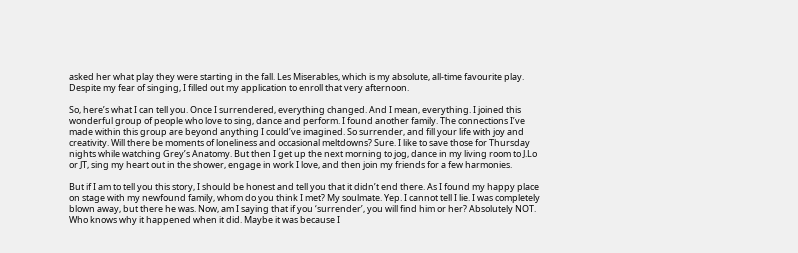asked her what play they were starting in the fall. Les Miserables, which is my absolute, all-time favourite play. Despite my fear of singing, I filled out my application to enroll that very afternoon.

So, here’s what I can tell you. Once I surrendered, everything changed. And I mean, everything. I joined this wonderful group of people who love to sing, dance and perform. I found another family. The connections I’ve made within this group are beyond anything I could’ve imagined. So surrender, and fill your life with joy and creativity. Will there be moments of loneliness and occasional meltdowns? Sure. I like to save those for Thursday nights while watching Grey’s Anatomy. But then I get up the next morning to jog, dance in my living room to J.Lo or JT, sing my heart out in the shower, engage in work I love, and then join my friends for a few harmonies.

But if I am to tell you this story, I should be honest and tell you that it didn’t end there. As I found my happy place on stage with my newfound family, whom do you think I met? My soulmate. Yep. I cannot tell I lie. I was completely blown away, but there he was. Now, am I saying that if you ‘surrender’, you will find him or her? Absolutely NOT. Who knows why it happened when it did. Maybe it was because I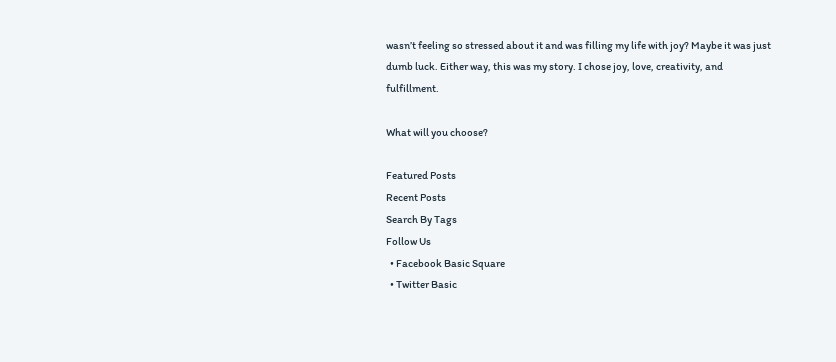wasn’t feeling so stressed about it and was filling my life with joy? Maybe it was just dumb luck. Either way, this was my story. I chose joy, love, creativity, and fulfillment.

What will you choose?

Featured Posts
Recent Posts
Search By Tags
Follow Us
  • Facebook Basic Square
  • Twitter Basic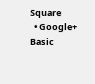Square
  • Google+ Basic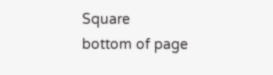Square
bottom of page